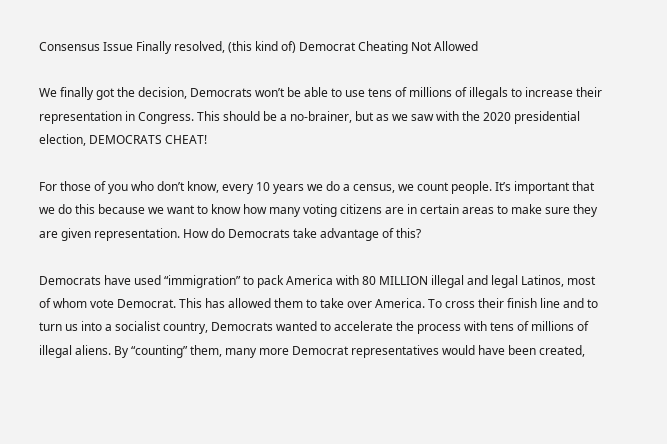Consensus Issue Finally resolved, (this kind of) Democrat Cheating Not Allowed

We finally got the decision, Democrats won’t be able to use tens of millions of illegals to increase their representation in Congress. This should be a no-brainer, but as we saw with the 2020 presidential election, DEMOCRATS CHEAT!

For those of you who don’t know, every 10 years we do a census, we count people. It’s important that we do this because we want to know how many voting citizens are in certain areas to make sure they are given representation. How do Democrats take advantage of this?

Democrats have used “immigration” to pack America with 80 MILLION illegal and legal Latinos, most of whom vote Democrat. This has allowed them to take over America. To cross their finish line and to turn us into a socialist country, Democrats wanted to accelerate the process with tens of millions of illegal aliens. By “counting” them, many more Democrat representatives would have been created,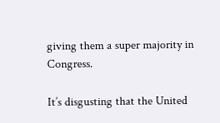giving them a super majority in Congress.

It’s disgusting that the United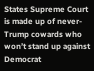States Supreme Court is made up of never-Trump cowards who won’t stand up against Democrat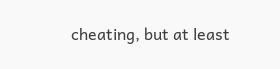cheating, but at least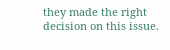they made the right decision on this issue.